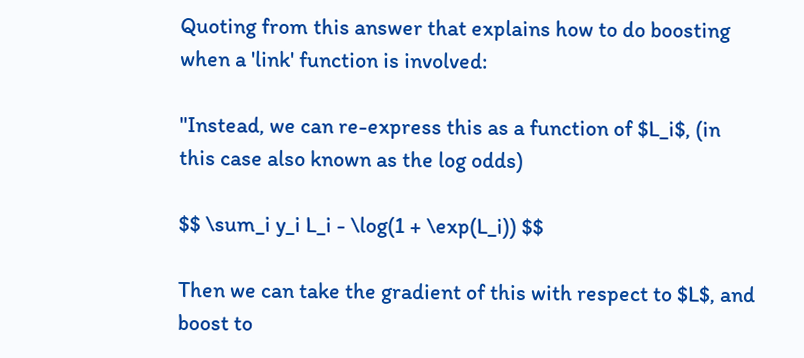Quoting from this answer that explains how to do boosting when a 'link' function is involved:

"Instead, we can re-express this as a function of $L_i$, (in this case also known as the log odds)

$$ \sum_i y_i L_i - \log(1 + \exp(L_i)) $$

Then we can take the gradient of this with respect to $L$, and boost to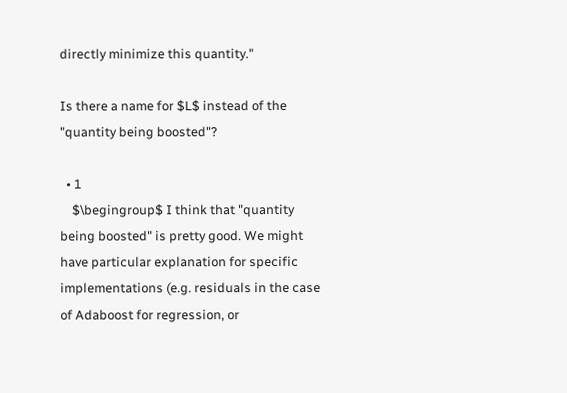directly minimize this quantity."

Is there a name for $L$ instead of the "quantity being boosted"?

  • 1
    $\begingroup$ I think that "quantity being boosted" is pretty good. We might have particular explanation for specific implementations (e.g. residuals in the case of Adaboost for regression, or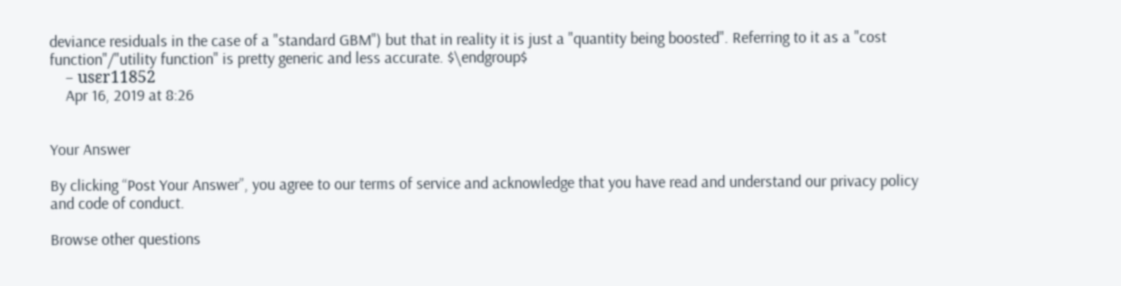deviance residuals in the case of a "standard GBM") but that in reality it is just a "quantity being boosted". Referring to it as a "cost function"/"utility function" is pretty generic and less accurate. $\endgroup$
    – usεr11852
    Apr 16, 2019 at 8:26


Your Answer

By clicking “Post Your Answer”, you agree to our terms of service and acknowledge that you have read and understand our privacy policy and code of conduct.

Browse other questions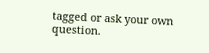tagged or ask your own question.